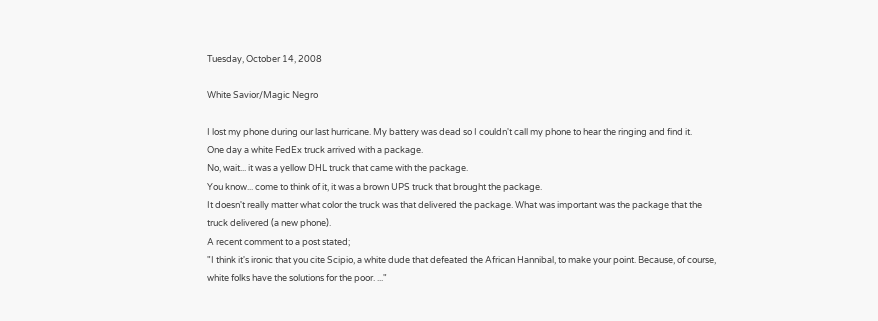Tuesday, October 14, 2008

White Savior/Magic Negro

I lost my phone during our last hurricane. My battery was dead so I couldn't call my phone to hear the ringing and find it.
One day a white FedEx truck arrived with a package.
No, wait... it was a yellow DHL truck that came with the package.
You know... come to think of it, it was a brown UPS truck that brought the package.
It doesn't really matter what color the truck was that delivered the package. What was important was the package that the truck delivered (a new phone).
A recent comment to a post stated;
"I think it's ironic that you cite Scipio, a white dude that defeated the African Hannibal, to make your point. Because, of course, white folks have the solutions for the poor. ..."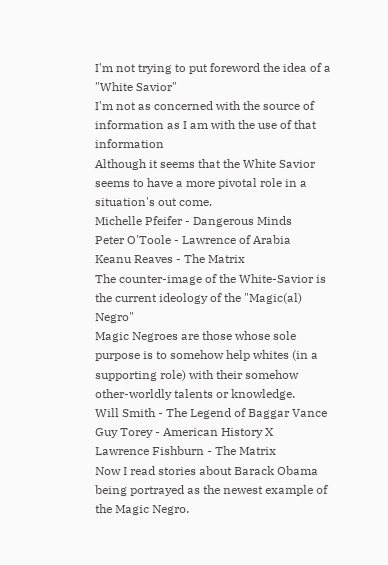I'm not trying to put foreword the idea of a "White Savior"
I'm not as concerned with the source of information as I am with the use of that information
Although it seems that the White Savior seems to have a more pivotal role in a situation's out come.
Michelle Pfeifer - Dangerous Minds
Peter O'Toole - Lawrence of Arabia
Keanu Reaves - The Matrix
The counter-image of the White-Savior is the current ideology of the "Magic(al) Negro"
Magic Negroes are those whose sole purpose is to somehow help whites (in a supporting role) with their somehow other-worldly talents or knowledge.
Will Smith - The Legend of Baggar Vance
Guy Torey - American History X
Lawrence Fishburn - The Matrix
Now I read stories about Barack Obama being portrayed as the newest example of the Magic Negro.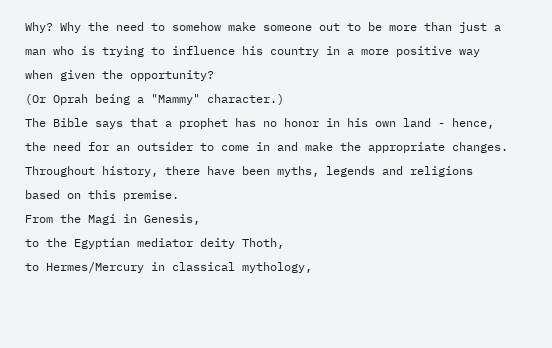Why? Why the need to somehow make someone out to be more than just a man who is trying to influence his country in a more positive way when given the opportunity?
(Or Oprah being a "Mammy" character.)
The Bible says that a prophet has no honor in his own land - hence, the need for an outsider to come in and make the appropriate changes.
Throughout history, there have been myths, legends and religions based on this premise.
From the Magi in Genesis,
to the Egyptian mediator deity Thoth,
to Hermes/Mercury in classical mythology,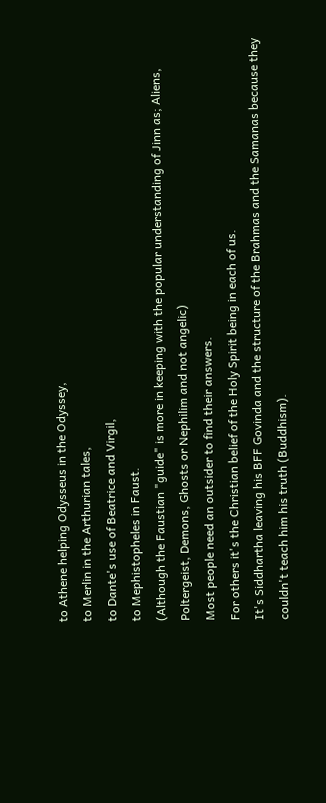to Athene helping Odysseus in the Odyssey,
to Merlin in the Arthurian tales,
to Dante's use of Beatrice and Virgil,
to Mephistopheles in Faust.
(Although the Faustian "guide" is more in keeping with the popular understanding of Jinn as; Aliens, Poltergeist, Demons, Ghosts or Nephilim and not angelic)
Most people need an outsider to find their answers.
For others it's the Christian belief of the Holy Spirit being in each of us.
It's Siddhartha leaving his BFF Govinda and the structure of the Brahmas and the Samanas because they couldn't teach him his truth (Buddhism).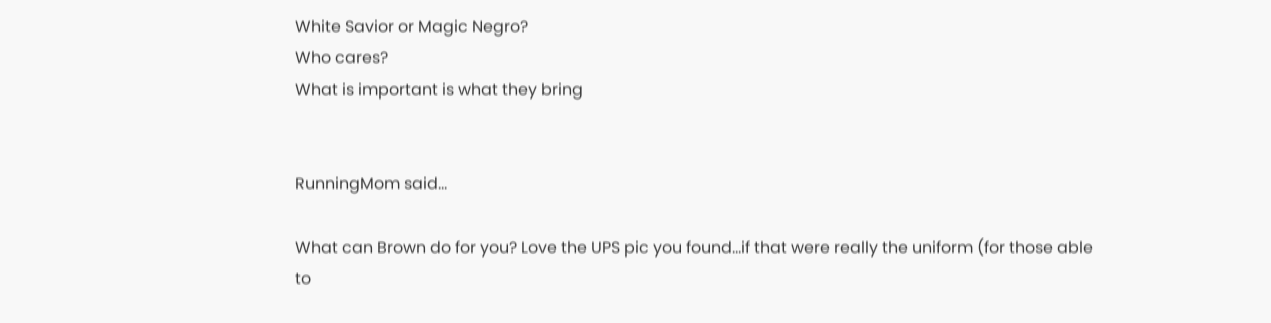White Savior or Magic Negro?
Who cares?
What is important is what they bring


RunningMom said...

What can Brown do for you? Love the UPS pic you found...if that were really the uniform (for those able to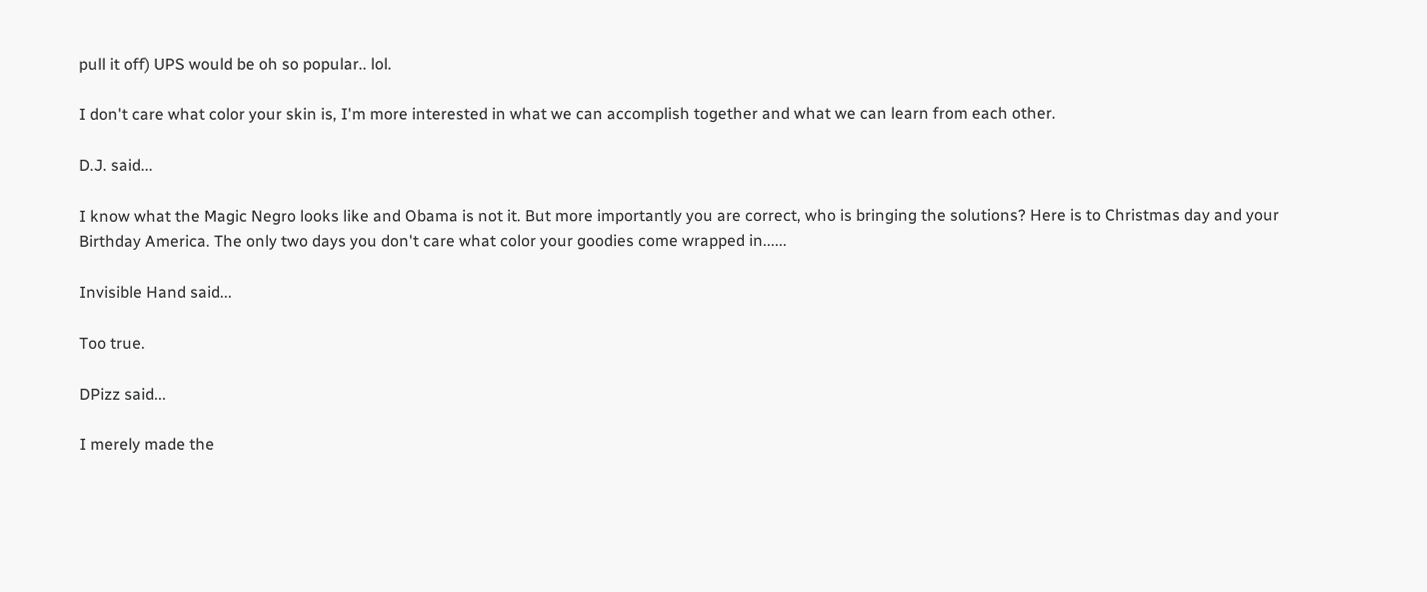pull it off) UPS would be oh so popular.. lol.

I don't care what color your skin is, I'm more interested in what we can accomplish together and what we can learn from each other.

D.J. said...

I know what the Magic Negro looks like and Obama is not it. But more importantly you are correct, who is bringing the solutions? Here is to Christmas day and your Birthday America. The only two days you don't care what color your goodies come wrapped in......

Invisible Hand said...

Too true.

DPizz said...

I merely made the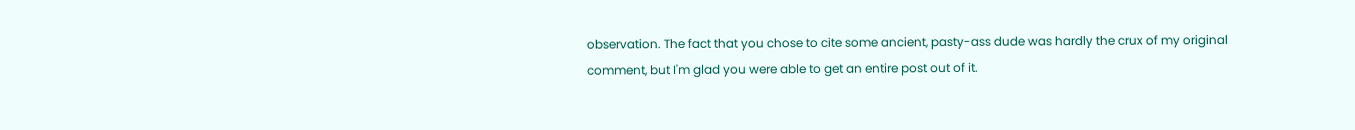observation. The fact that you chose to cite some ancient, pasty-ass dude was hardly the crux of my original comment, but I'm glad you were able to get an entire post out of it.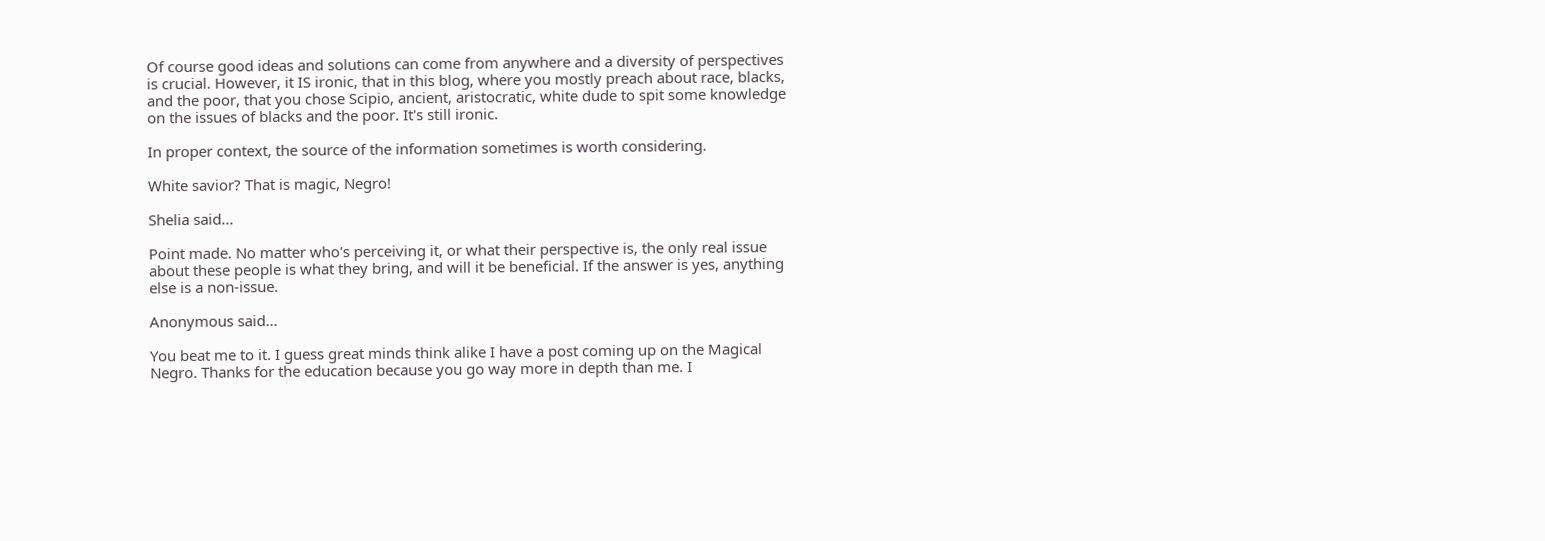Of course good ideas and solutions can come from anywhere and a diversity of perspectives is crucial. However, it IS ironic, that in this blog, where you mostly preach about race, blacks, and the poor, that you chose Scipio, ancient, aristocratic, white dude to spit some knowledge on the issues of blacks and the poor. It's still ironic.

In proper context, the source of the information sometimes is worth considering.

White savior? That is magic, Negro!

Shelia said...

Point made. No matter who's perceiving it, or what their perspective is, the only real issue about these people is what they bring, and will it be beneficial. If the answer is yes, anything else is a non-issue.

Anonymous said...

You beat me to it. I guess great minds think alike I have a post coming up on the Magical Negro. Thanks for the education because you go way more in depth than me. I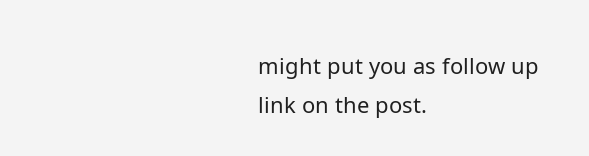might put you as follow up link on the post.